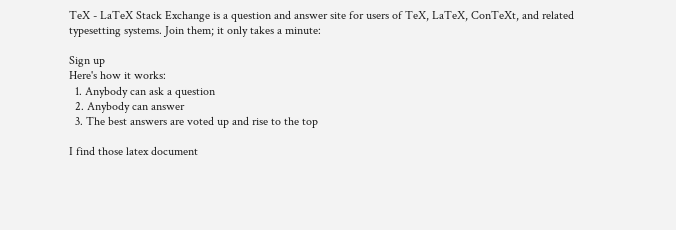TeX - LaTeX Stack Exchange is a question and answer site for users of TeX, LaTeX, ConTeXt, and related typesetting systems. Join them; it only takes a minute:

Sign up
Here's how it works:
  1. Anybody can ask a question
  2. Anybody can answer
  3. The best answers are voted up and rise to the top

I find those latex document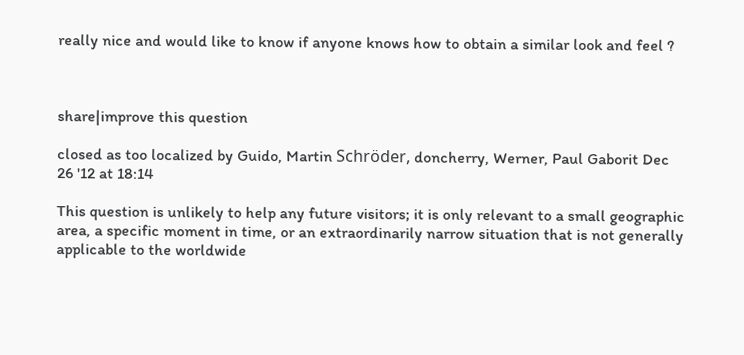really nice and would like to know if anyone knows how to obtain a similar look and feel ?



share|improve this question

closed as too localized by Guido, Martin Schröder, doncherry, Werner, Paul Gaborit Dec 26 '12 at 18:14

This question is unlikely to help any future visitors; it is only relevant to a small geographic area, a specific moment in time, or an extraordinarily narrow situation that is not generally applicable to the worldwide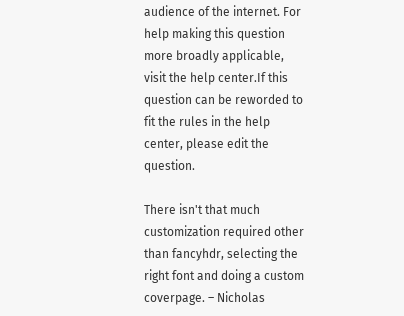audience of the internet. For help making this question more broadly applicable, visit the help center.If this question can be reworded to fit the rules in the help center, please edit the question.

There isn't that much customization required other than fancyhdr, selecting the right font and doing a custom coverpage. – Nicholas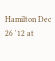Hamilton Dec 26 '12 at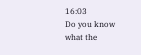16:03
Do you know what the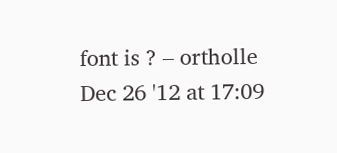font is ? – ortholle Dec 26 '12 at 17:09